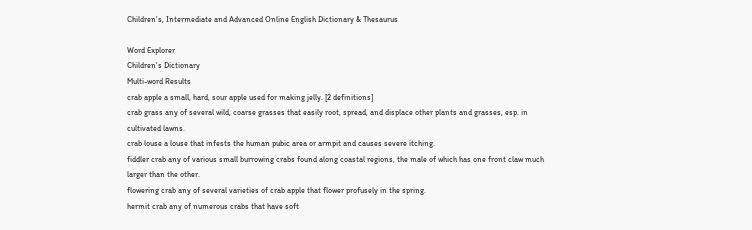Children's, Intermediate and Advanced Online English Dictionary & Thesaurus

Word Explorer
Children's Dictionary
Multi-word Results
crab apple a small, hard, sour apple used for making jelly. [2 definitions]
crab grass any of several wild, coarse grasses that easily root, spread, and displace other plants and grasses, esp. in cultivated lawns.
crab louse a louse that infests the human pubic area or armpit and causes severe itching.
fiddler crab any of various small burrowing crabs found along coastal regions, the male of which has one front claw much larger than the other.
flowering crab any of several varieties of crab apple that flower profusely in the spring.
hermit crab any of numerous crabs that have soft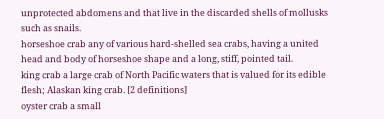unprotected abdomens and that live in the discarded shells of mollusks such as snails.
horseshoe crab any of various hard-shelled sea crabs, having a united head and body of horseshoe shape and a long, stiff, pointed tail.
king crab a large crab of North Pacific waters that is valued for its edible flesh; Alaskan king crab. [2 definitions]
oyster crab a small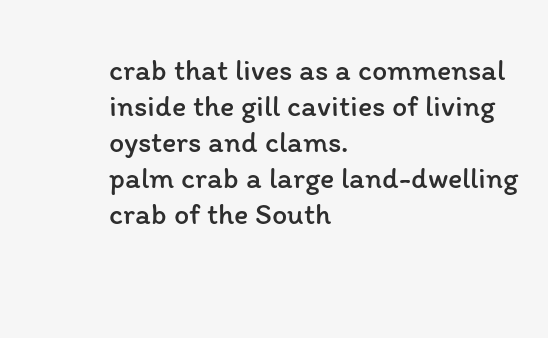crab that lives as a commensal inside the gill cavities of living oysters and clams.
palm crab a large land-dwelling crab of the South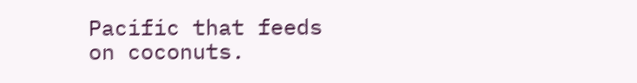Pacific that feeds on coconuts.